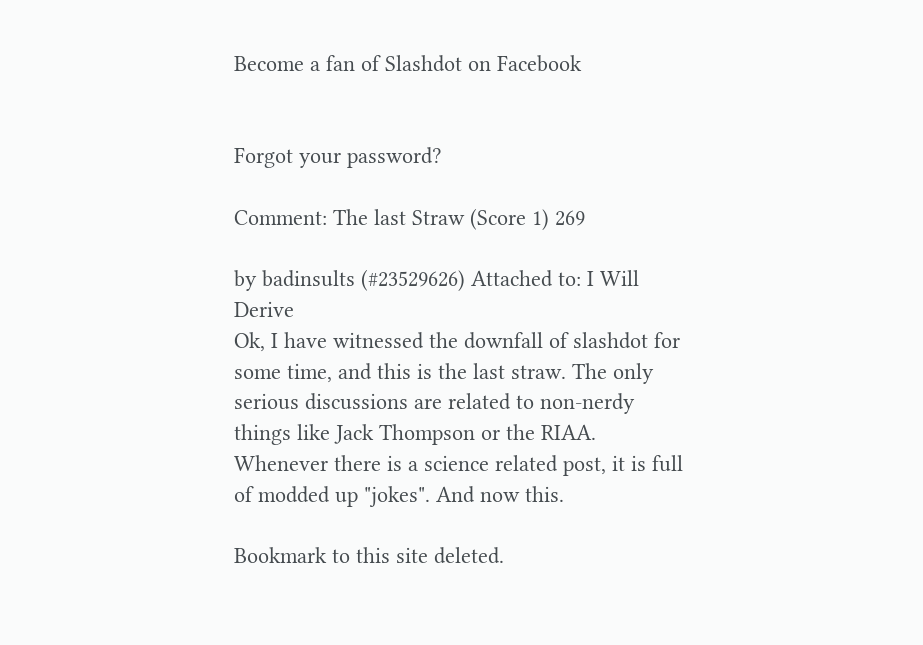Become a fan of Slashdot on Facebook


Forgot your password?

Comment: The last Straw (Score 1) 269

by badinsults (#23529626) Attached to: I Will Derive
Ok, I have witnessed the downfall of slashdot for some time, and this is the last straw. The only serious discussions are related to non-nerdy things like Jack Thompson or the RIAA. Whenever there is a science related post, it is full of modded up "jokes". And now this.

Bookmark to this site deleted.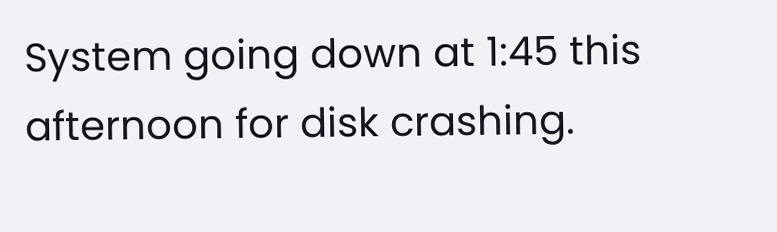System going down at 1:45 this afternoon for disk crashing.